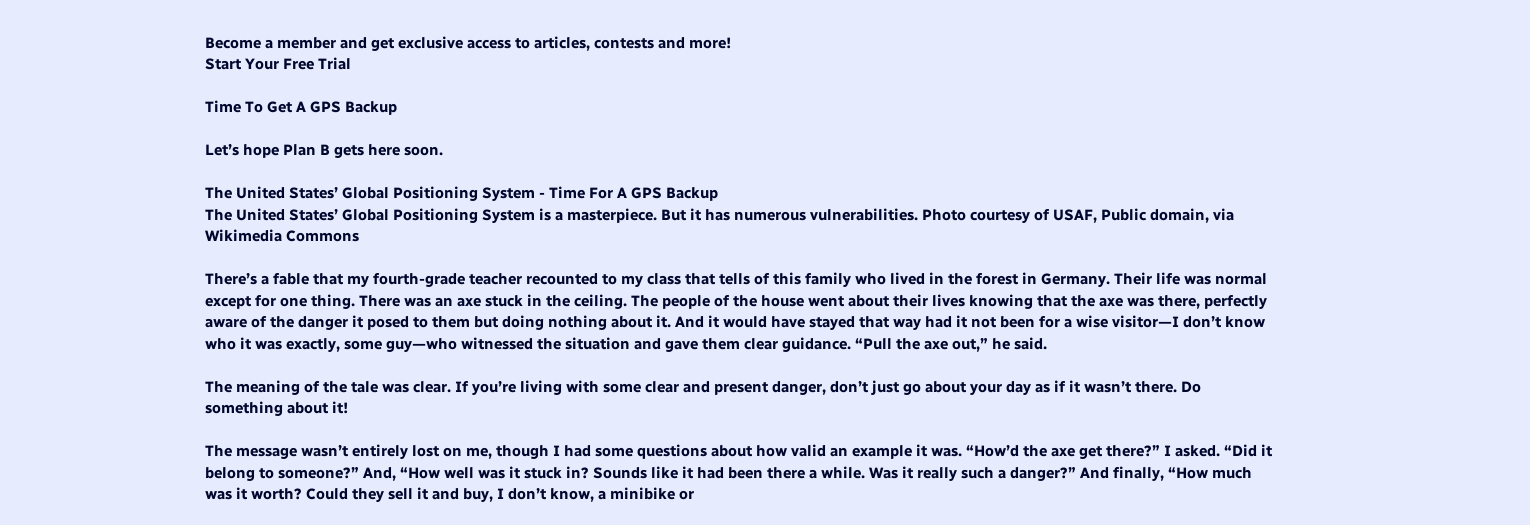Become a member and get exclusive access to articles, contests and more!
Start Your Free Trial

Time To Get A GPS Backup

Let’s hope Plan B gets here soon.

The United States’ Global Positioning System - Time For A GPS Backup
The United States’ Global Positioning System is a masterpiece. But it has numerous vulnerabilities. Photo courtesy of USAF, Public domain, via Wikimedia Commons

There’s a fable that my fourth-grade teacher recounted to my class that tells of this family who lived in the forest in Germany. Their life was normal except for one thing. There was an axe stuck in the ceiling. The people of the house went about their lives knowing that the axe was there, perfectly aware of the danger it posed to them but doing nothing about it. And it would have stayed that way had it not been for a wise visitor—I don’t know who it was exactly, some guy—who witnessed the situation and gave them clear guidance. “Pull the axe out,” he said.

The meaning of the tale was clear. If you’re living with some clear and present danger, don’t just go about your day as if it wasn’t there. Do something about it!

The message wasn’t entirely lost on me, though I had some questions about how valid an example it was. “How’d the axe get there?” I asked. “Did it belong to someone?” And, “How well was it stuck in? Sounds like it had been there a while. Was it really such a danger?” And finally, “How much was it worth? Could they sell it and buy, I don’t know, a minibike or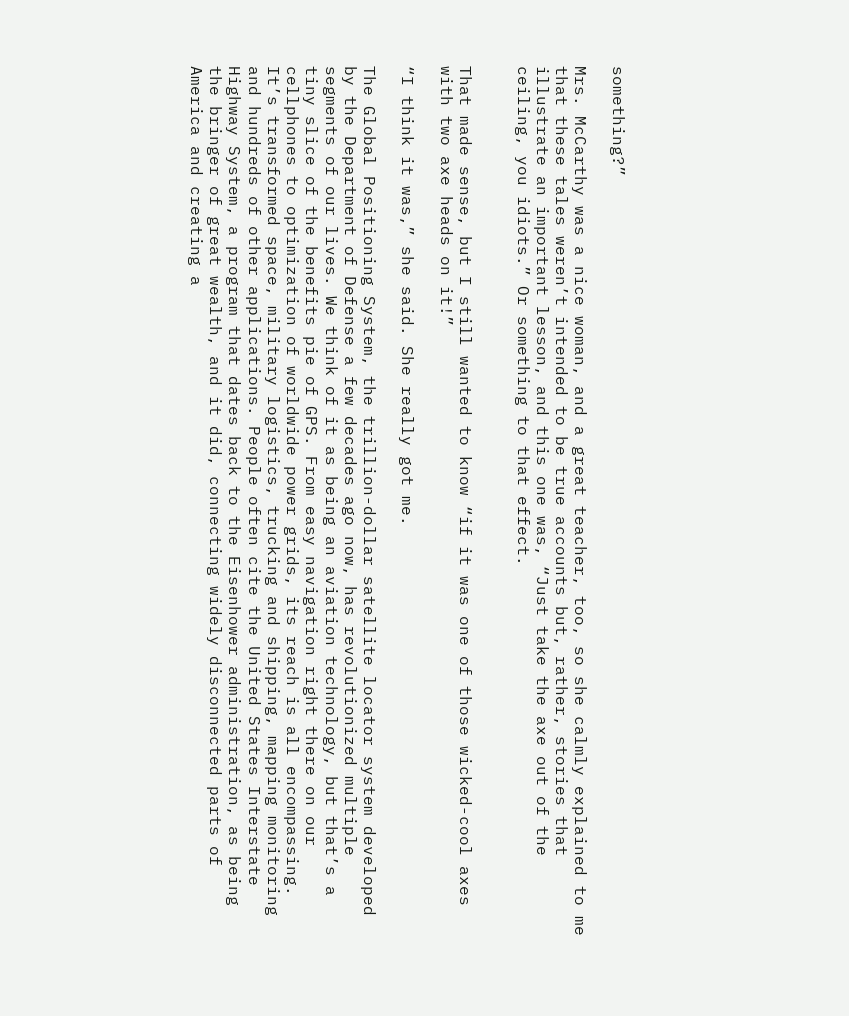something?”

Mrs. McCarthy was a nice woman, and a great teacher, too, so she calmly explained to me that these tales weren’t intended to be true accounts but, rather, stories that illustrate an important lesson, and this one was, “Just take the axe out of the ceiling, you idiots.” Or something to that effect.


That made sense, but I still wanted to know “if it was one of those wicked-cool axes with two axe heads on it!”

“I think it was,” she said. She really got me.

The Global Positioning System, the trillion-dollar satellite locator system developed by the Department of Defense a few decades ago now, has revolutionized multiple segments of our lives. We think of it as being an aviation technology, but that’s a tiny slice of the benefits pie of GPS. From easy navigation right there on our cellphones to optimization of worldwide power grids, its reach is all encompassing. It’s transformed space, military logistics, trucking and shipping, mapping monitoring and hundreds of other applications. People often cite the United States Interstate Highway System, a program that dates back to the Eisenhower administration, as being the bringer of great wealth, and it did, connecting widely disconnected parts of America and creating a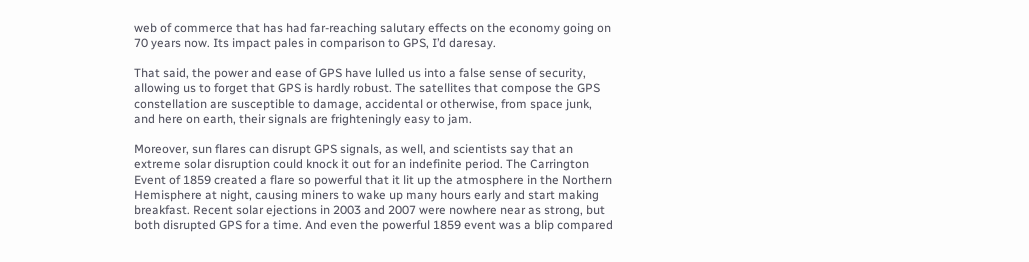web of commerce that has had far-reaching salutary effects on the economy going on 70 years now. Its impact pales in comparison to GPS, I’d daresay.

That said, the power and ease of GPS have lulled us into a false sense of security, allowing us to forget that GPS is hardly robust. The satellites that compose the GPS constellation are susceptible to damage, accidental or otherwise, from space junk, and here on earth, their signals are frighteningly easy to jam.

Moreover, sun flares can disrupt GPS signals, as well, and scientists say that an extreme solar disruption could knock it out for an indefinite period. The Carrington Event of 1859 created a flare so powerful that it lit up the atmosphere in the Northern Hemisphere at night, causing miners to wake up many hours early and start making breakfast. Recent solar ejections in 2003 and 2007 were nowhere near as strong, but both disrupted GPS for a time. And even the powerful 1859 event was a blip compared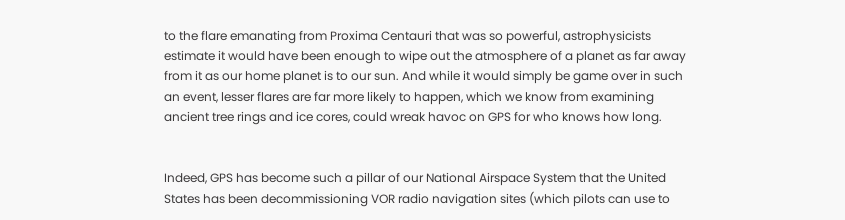to the flare emanating from Proxima Centauri that was so powerful, astrophysicists estimate it would have been enough to wipe out the atmosphere of a planet as far away from it as our home planet is to our sun. And while it would simply be game over in such an event, lesser flares are far more likely to happen, which we know from examining ancient tree rings and ice cores, could wreak havoc on GPS for who knows how long.


Indeed, GPS has become such a pillar of our National Airspace System that the United States has been decommissioning VOR radio navigation sites (which pilots can use to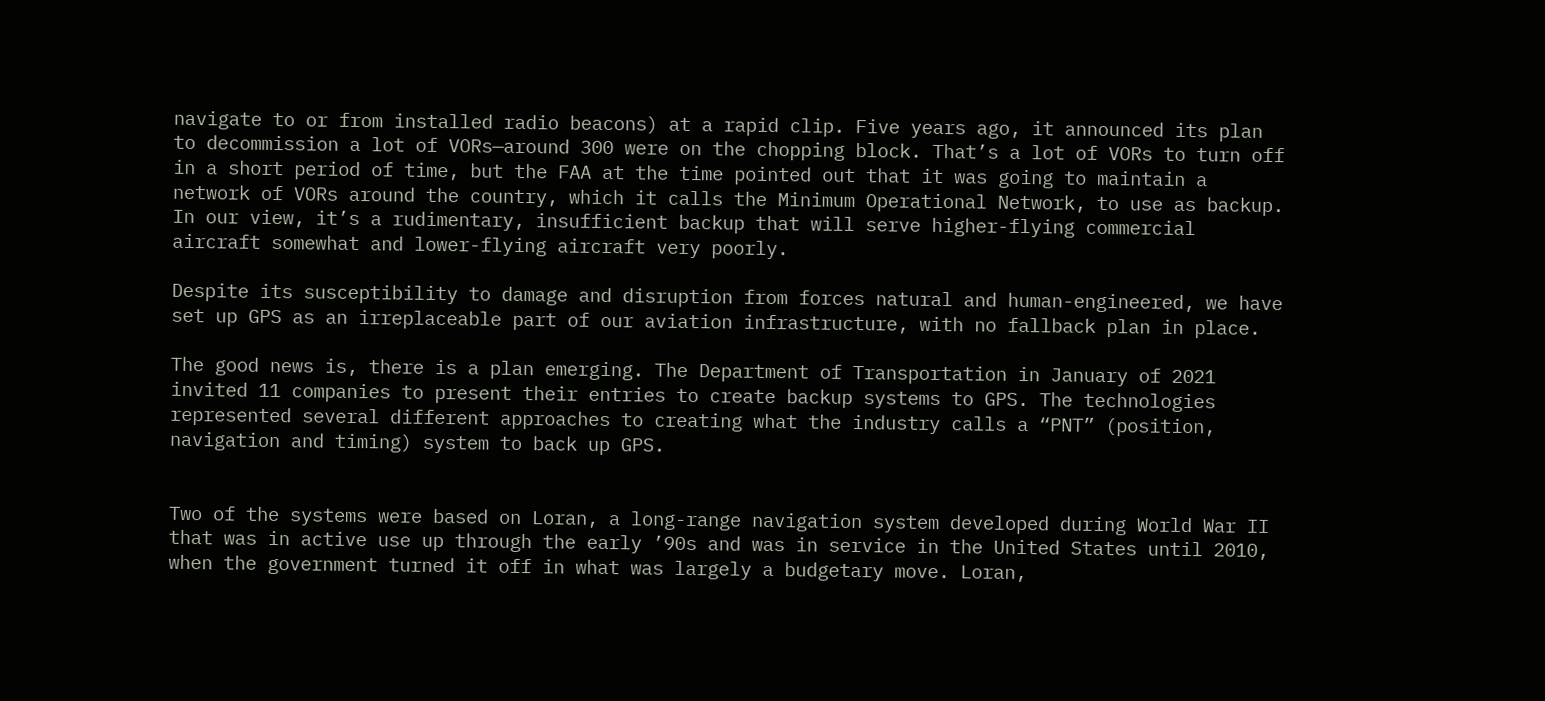navigate to or from installed radio beacons) at a rapid clip. Five years ago, it announced its plan to decommission a lot of VORs—around 300 were on the chopping block. That’s a lot of VORs to turn off in a short period of time, but the FAA at the time pointed out that it was going to maintain a network of VORs around the country, which it calls the Minimum Operational Network, to use as backup. In our view, it’s a rudimentary, insufficient backup that will serve higher-flying commercial aircraft somewhat and lower-flying aircraft very poorly.

Despite its susceptibility to damage and disruption from forces natural and human-engineered, we have set up GPS as an irreplaceable part of our aviation infrastructure, with no fallback plan in place.

The good news is, there is a plan emerging. The Department of Transportation in January of 2021 invited 11 companies to present their entries to create backup systems to GPS. The technologies represented several different approaches to creating what the industry calls a “PNT” (position, navigation and timing) system to back up GPS.


Two of the systems were based on Loran, a long-range navigation system developed during World War II that was in active use up through the early ’90s and was in service in the United States until 2010, when the government turned it off in what was largely a budgetary move. Loran,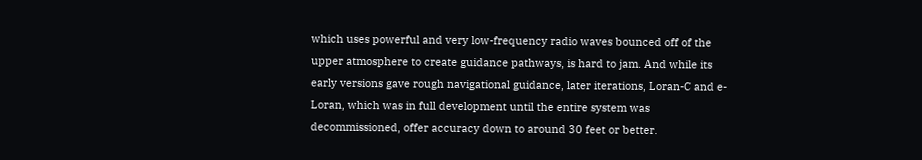which uses powerful and very low-frequency radio waves bounced off of the upper atmosphere to create guidance pathways, is hard to jam. And while its early versions gave rough navigational guidance, later iterations, Loran-C and e-Loran, which was in full development until the entire system was decommissioned, offer accuracy down to around 30 feet or better.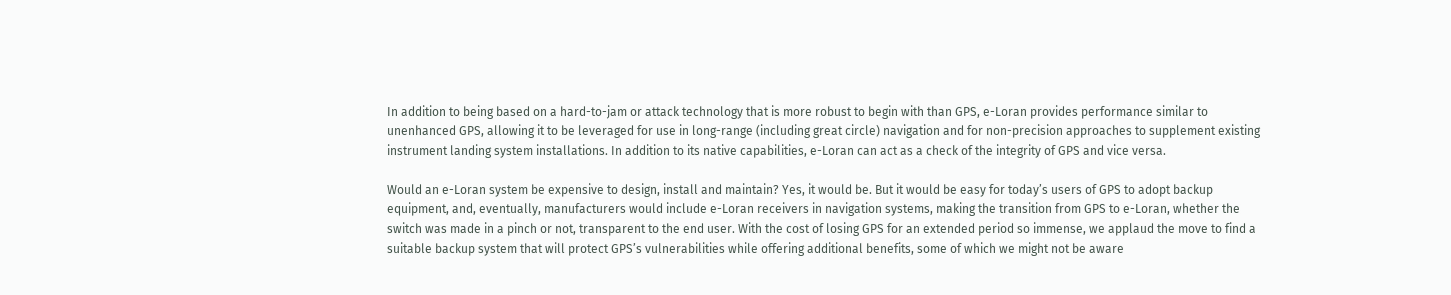In addition to being based on a hard-to-jam or attack technology that is more robust to begin with than GPS, e-Loran provides performance similar to unenhanced GPS, allowing it to be leveraged for use in long-range (including great circle) navigation and for non-precision approaches to supplement existing instrument landing system installations. In addition to its native capabilities, e-Loran can act as a check of the integrity of GPS and vice versa.

Would an e-Loran system be expensive to design, install and maintain? Yes, it would be. But it would be easy for today’s users of GPS to adopt backup equipment, and, eventually, manufacturers would include e-Loran receivers in navigation systems, making the transition from GPS to e-Loran, whether the switch was made in a pinch or not, transparent to the end user. With the cost of losing GPS for an extended period so immense, we applaud the move to find a suitable backup system that will protect GPS’s vulnerabilities while offering additional benefits, some of which we might not be aware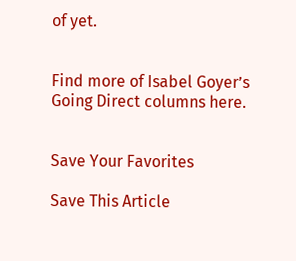of yet.


Find more of Isabel Goyer’s Going Direct columns here.


Save Your Favorites

Save This Article